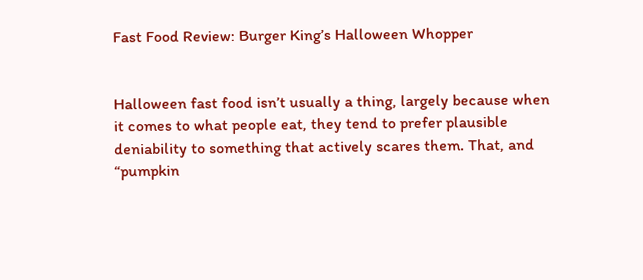Fast Food Review: Burger King’s Halloween Whopper


Halloween fast food isn’t usually a thing, largely because when it comes to what people eat, they tend to prefer plausible deniability to something that actively scares them. That, and “pumpkin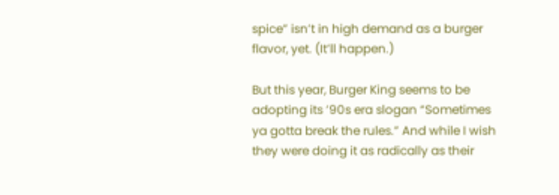spice” isn’t in high demand as a burger flavor, yet. (It’ll happen.)

But this year, Burger King seems to be adopting its ’90s era slogan “Sometimes ya gotta break the rules.” And while I wish they were doing it as radically as their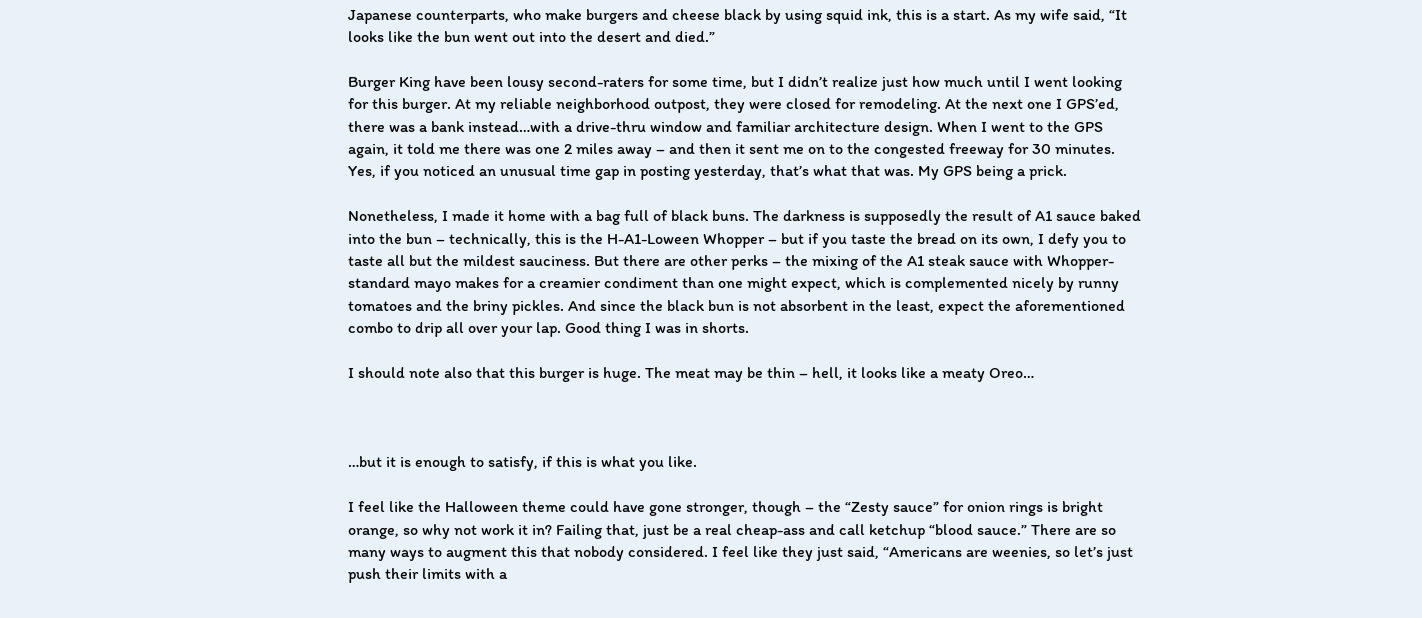Japanese counterparts, who make burgers and cheese black by using squid ink, this is a start. As my wife said, “It looks like the bun went out into the desert and died.”

Burger King have been lousy second-raters for some time, but I didn’t realize just how much until I went looking for this burger. At my reliable neighborhood outpost, they were closed for remodeling. At the next one I GPS’ed, there was a bank instead…with a drive-thru window and familiar architecture design. When I went to the GPS again, it told me there was one 2 miles away – and then it sent me on to the congested freeway for 30 minutes. Yes, if you noticed an unusual time gap in posting yesterday, that’s what that was. My GPS being a prick.

Nonetheless, I made it home with a bag full of black buns. The darkness is supposedly the result of A1 sauce baked into the bun – technically, this is the H-A1-Loween Whopper – but if you taste the bread on its own, I defy you to taste all but the mildest sauciness. But there are other perks – the mixing of the A1 steak sauce with Whopper-standard mayo makes for a creamier condiment than one might expect, which is complemented nicely by runny tomatoes and the briny pickles. And since the black bun is not absorbent in the least, expect the aforementioned combo to drip all over your lap. Good thing I was in shorts.

I should note also that this burger is huge. The meat may be thin – hell, it looks like a meaty Oreo…



…but it is enough to satisfy, if this is what you like.

I feel like the Halloween theme could have gone stronger, though – the “Zesty sauce” for onion rings is bright orange, so why not work it in? Failing that, just be a real cheap-ass and call ketchup “blood sauce.” There are so many ways to augment this that nobody considered. I feel like they just said, “Americans are weenies, so let’s just push their limits with a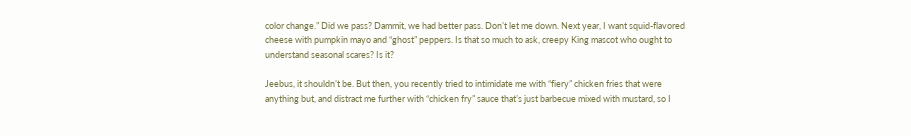color change.” Did we pass? Dammit, we had better pass. Don’t let me down. Next year, I want squid-flavored cheese with pumpkin mayo and “ghost” peppers. Is that so much to ask, creepy King mascot who ought to understand seasonal scares? Is it?

Jeebus, it shouldn’t be. But then, you recently tried to intimidate me with “fiery” chicken fries that were anything but, and distract me further with “chicken fry” sauce that’s just barbecue mixed with mustard, so I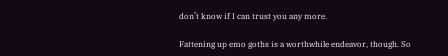don’t know if I can trust you any more.

Fattening up emo goths is a worthwhile endeavor, though. So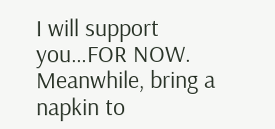I will support you…FOR NOW. Meanwhile, bring a napkin to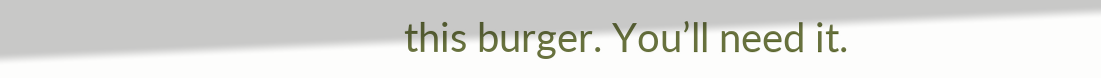this burger. You’ll need it.